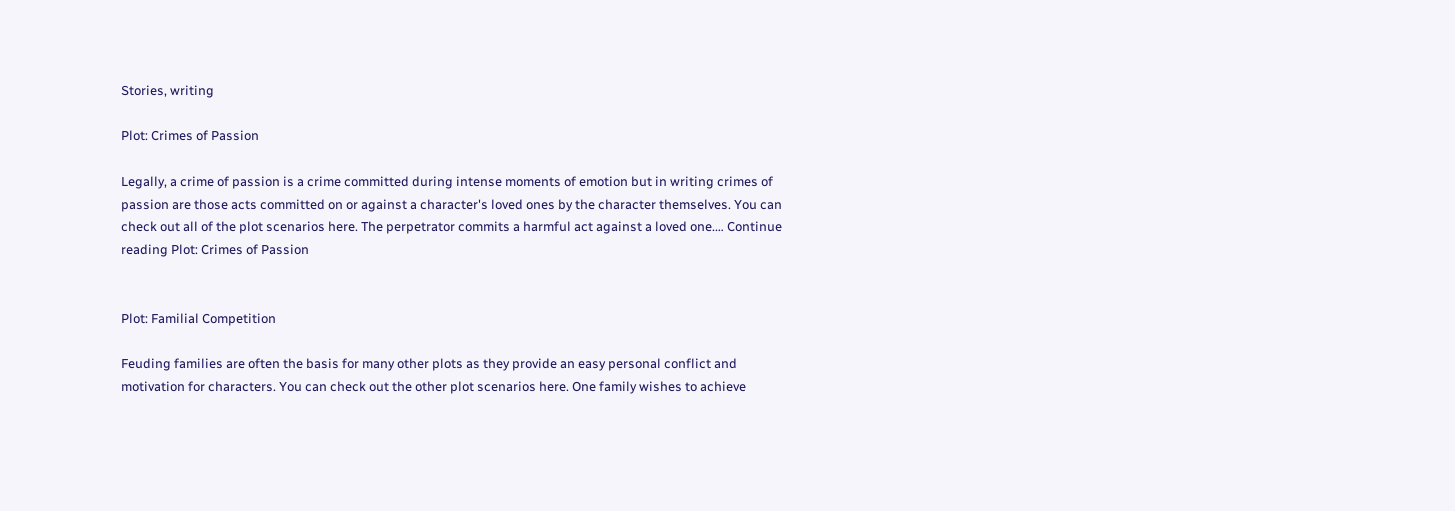Stories, writing

Plot: Crimes of Passion

Legally, a crime of passion is a crime committed during intense moments of emotion but in writing crimes of passion are those acts committed on or against a character's loved ones by the character themselves. You can check out all of the plot scenarios here. The perpetrator commits a harmful act against a loved one.… Continue reading Plot: Crimes of Passion


Plot: Familial Competition

Feuding families are often the basis for many other plots as they provide an easy personal conflict and motivation for characters. You can check out the other plot scenarios here. One family wishes to achieve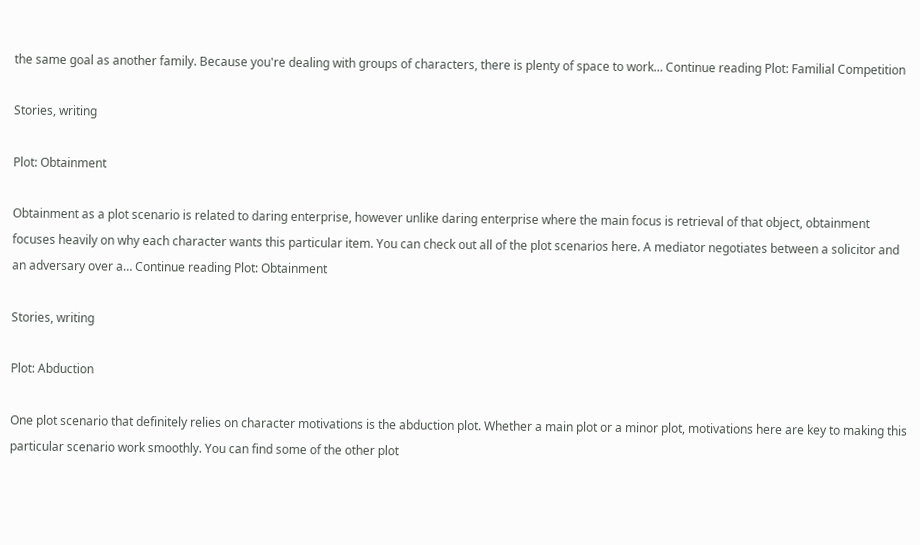the same goal as another family. Because you're dealing with groups of characters, there is plenty of space to work… Continue reading Plot: Familial Competition

Stories, writing

Plot: Obtainment

Obtainment as a plot scenario is related to daring enterprise, however unlike daring enterprise where the main focus is retrieval of that object, obtainment focuses heavily on why each character wants this particular item. You can check out all of the plot scenarios here. A mediator negotiates between a solicitor and an adversary over a… Continue reading Plot: Obtainment

Stories, writing

Plot: Abduction

One plot scenario that definitely relies on character motivations is the abduction plot. Whether a main plot or a minor plot, motivations here are key to making this particular scenario work smoothly. You can find some of the other plot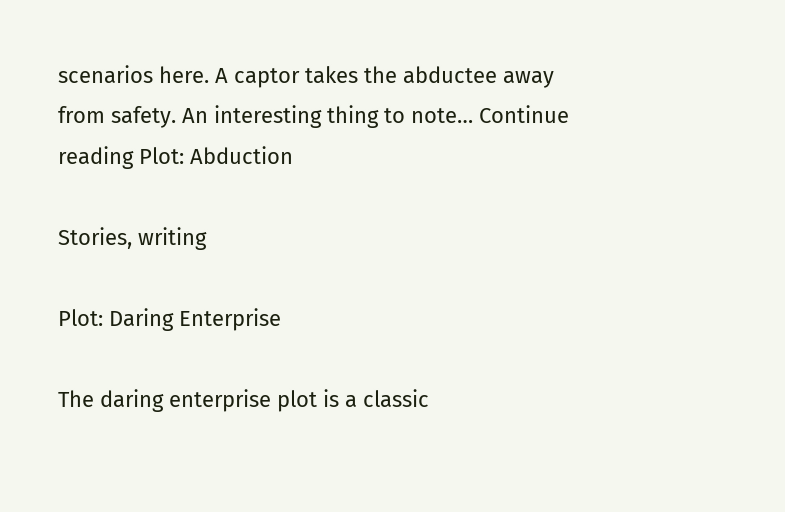scenarios here. A captor takes the abductee away from safety. An interesting thing to note… Continue reading Plot: Abduction

Stories, writing

Plot: Daring Enterprise

The daring enterprise plot is a classic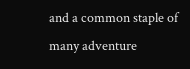and a common staple of many adventure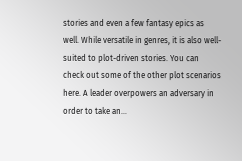stories and even a few fantasy epics as well. While versatile in genres, it is also well-suited to plot-driven stories. You can check out some of the other plot scenarios here. A leader overpowers an adversary in order to take an…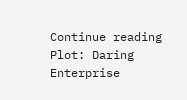Continue reading Plot: Daring Enterprise